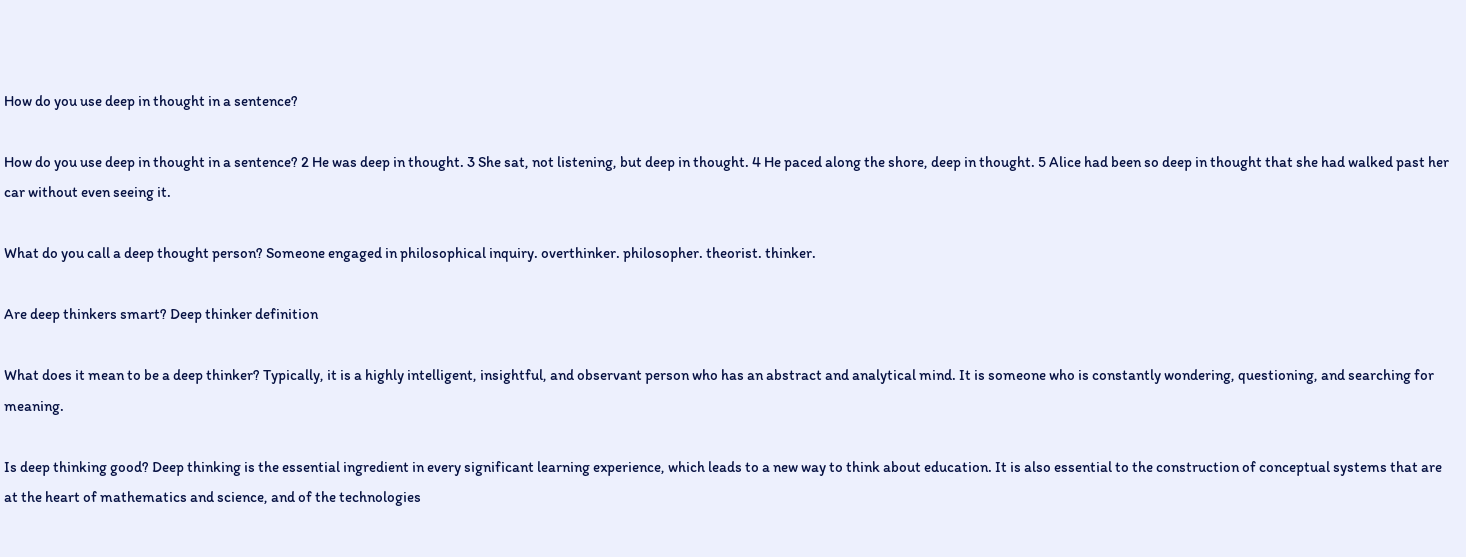How do you use deep in thought in a sentence?

How do you use deep in thought in a sentence? 2 He was deep in thought. 3 She sat, not listening, but deep in thought. 4 He paced along the shore, deep in thought. 5 Alice had been so deep in thought that she had walked past her car without even seeing it.

What do you call a deep thought person? Someone engaged in philosophical inquiry. overthinker. philosopher. theorist. thinker.

Are deep thinkers smart? Deep thinker definition

What does it mean to be a deep thinker? Typically, it is a highly intelligent, insightful, and observant person who has an abstract and analytical mind. It is someone who is constantly wondering, questioning, and searching for meaning.

Is deep thinking good? Deep thinking is the essential ingredient in every significant learning experience, which leads to a new way to think about education. It is also essential to the construction of conceptual systems that are at the heart of mathematics and science, and of the technologies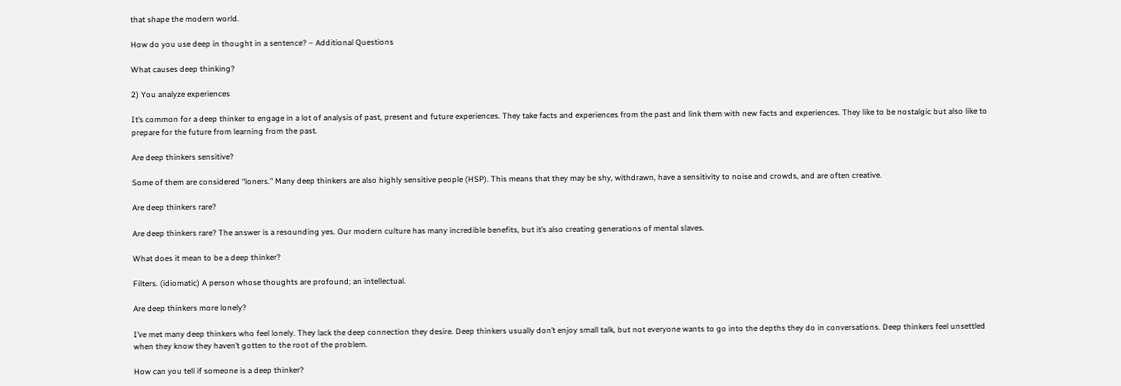that shape the modern world.

How do you use deep in thought in a sentence? – Additional Questions

What causes deep thinking?

2) You analyze experiences

It’s common for a deep thinker to engage in a lot of analysis of past, present and future experiences. They take facts and experiences from the past and link them with new facts and experiences. They like to be nostalgic but also like to prepare for the future from learning from the past.

Are deep thinkers sensitive?

Some of them are considered “loners.” Many deep thinkers are also highly sensitive people (HSP). This means that they may be shy, withdrawn, have a sensitivity to noise and crowds, and are often creative.

Are deep thinkers rare?

Are deep thinkers rare? The answer is a resounding yes. Our modern culture has many incredible benefits, but it’s also creating generations of mental slaves.

What does it mean to be a deep thinker?

Filters. (idiomatic) A person whose thoughts are profound; an intellectual.

Are deep thinkers more lonely?

I’ve met many deep thinkers who feel lonely. They lack the deep connection they desire. Deep thinkers usually don’t enjoy small talk, but not everyone wants to go into the depths they do in conversations. Deep thinkers feel unsettled when they know they haven’t gotten to the root of the problem.

How can you tell if someone is a deep thinker?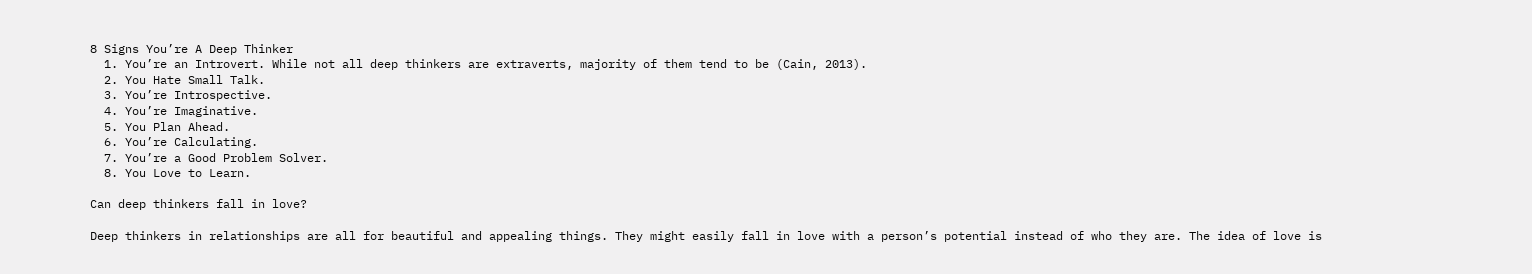8 Signs You’re A Deep Thinker
  1. You’re an Introvert. While not all deep thinkers are extraverts, majority of them tend to be (Cain, 2013).
  2. You Hate Small Talk.
  3. You’re Introspective.
  4. You’re Imaginative.
  5. You Plan Ahead.
  6. You’re Calculating.
  7. You’re a Good Problem Solver.
  8. You Love to Learn.

Can deep thinkers fall in love?

Deep thinkers in relationships are all for beautiful and appealing things. They might easily fall in love with a person’s potential instead of who they are. The idea of love is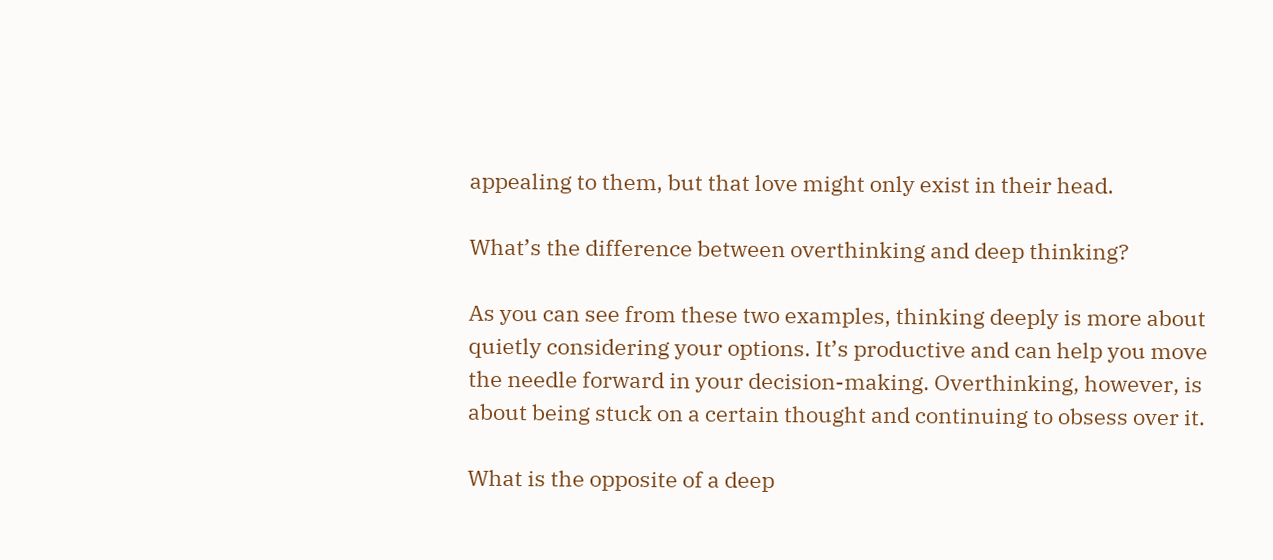appealing to them, but that love might only exist in their head.

What’s the difference between overthinking and deep thinking?

As you can see from these two examples, thinking deeply is more about quietly considering your options. It’s productive and can help you move the needle forward in your decision-making. Overthinking, however, is about being stuck on a certain thought and continuing to obsess over it.

What is the opposite of a deep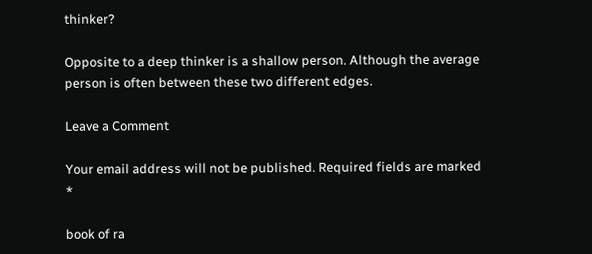thinker?

Opposite to a deep thinker is a shallow person. Although the average person is often between these two different edges.

Leave a Comment

Your email address will not be published. Required fields are marked *

book of ra